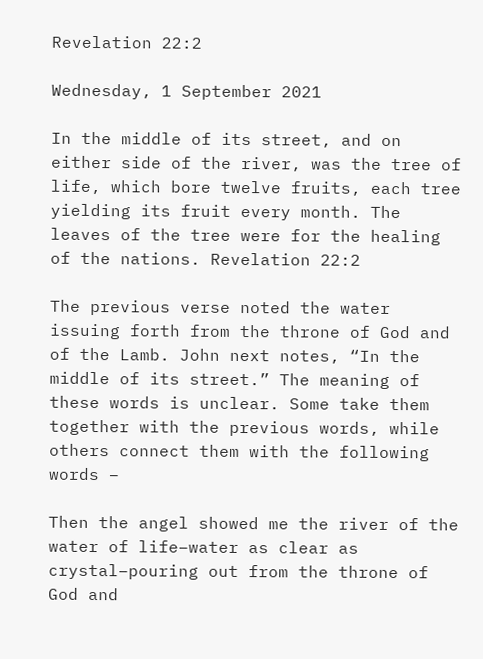Revelation 22:2

Wednesday, 1 September 2021

In the middle of its street, and on either side of the river, was the tree of life, which bore twelve fruits, each tree yielding its fruit every month. The leaves of the tree were for the healing of the nations. Revelation 22:2

The previous verse noted the water issuing forth from the throne of God and of the Lamb. John next notes, “In the middle of its street.” The meaning of these words is unclear. Some take them together with the previous words, while others connect them with the following words –

Then the angel showed me the river of the water of life–water as clear as crystal–pouring out from the throne of God and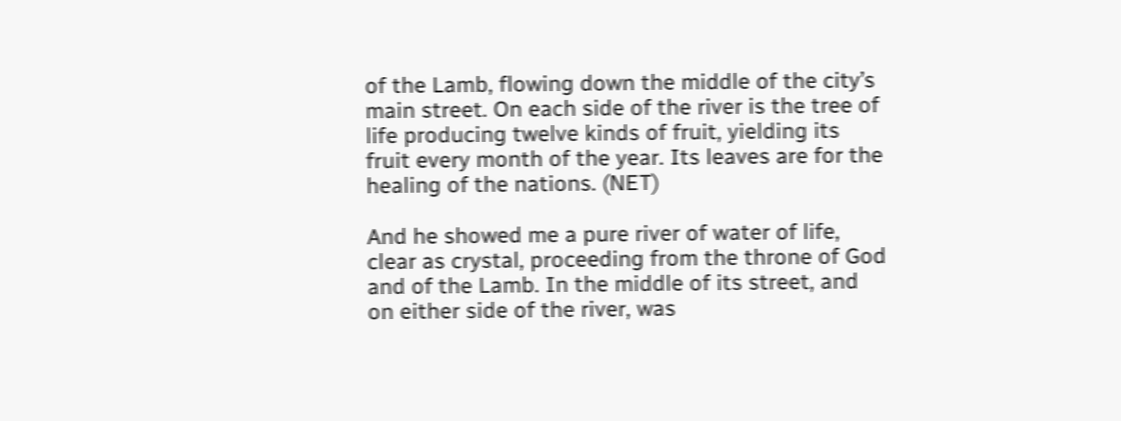of the Lamb, flowing down the middle of the city’s main street. On each side of the river is the tree of life producing twelve kinds of fruit, yielding its fruit every month of the year. Its leaves are for the healing of the nations. (NET)

And he showed me a pure river of water of life, clear as crystal, proceeding from the throne of God and of the Lamb. In the middle of its street, and on either side of the river, was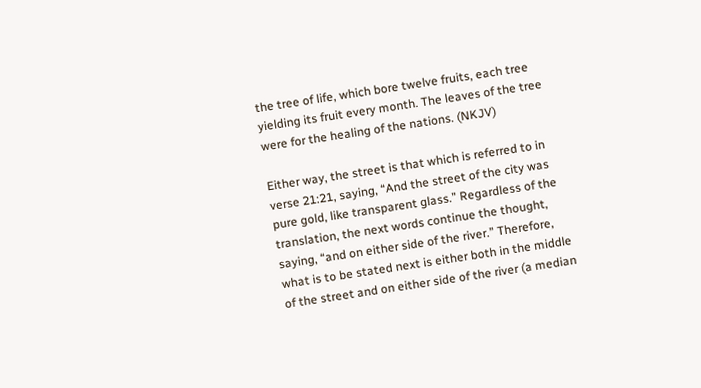the tree of life, which bore twelve fruits, each tree yielding its fruit every month. The leaves of the tree were for the healing of the nations. (NKJV)

Either way, the street is that which is referred to in verse 21:21, saying, “And the street of the city was pure gold, like transparent glass.” Regardless of the translation, the next words continue the thought, saying, “and on either side of the river.” Therefore, what is to be stated next is either both in the middle of the street and on either side of the river (a median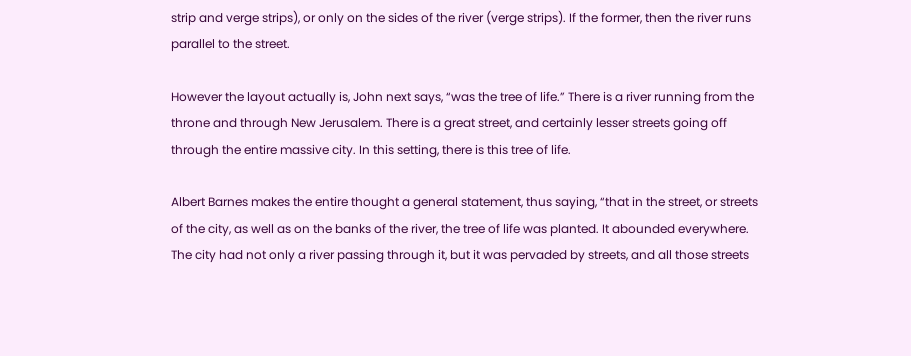strip and verge strips), or only on the sides of the river (verge strips). If the former, then the river runs parallel to the street.

However the layout actually is, John next says, “was the tree of life.” There is a river running from the throne and through New Jerusalem. There is a great street, and certainly lesser streets going off through the entire massive city. In this setting, there is this tree of life.

Albert Barnes makes the entire thought a general statement, thus saying, “that in the street, or streets of the city, as well as on the banks of the river, the tree of life was planted. It abounded everywhere. The city had not only a river passing through it, but it was pervaded by streets, and all those streets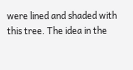were lined and shaded with this tree. The idea in the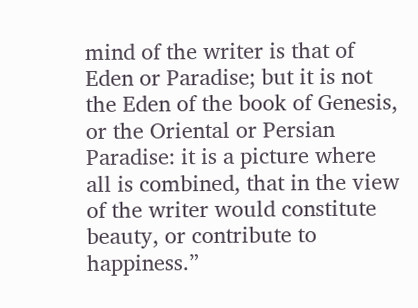mind of the writer is that of Eden or Paradise; but it is not the Eden of the book of Genesis, or the Oriental or Persian Paradise: it is a picture where all is combined, that in the view of the writer would constitute beauty, or contribute to happiness.”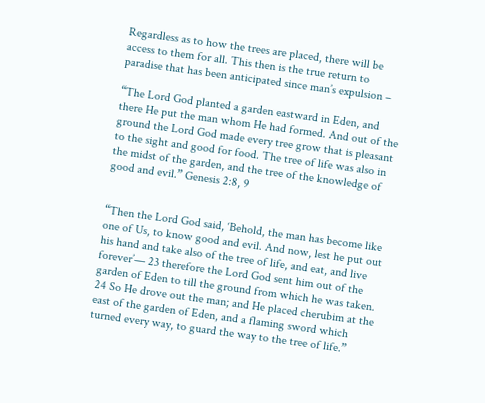Regardless as to how the trees are placed, there will be access to them for all. This then is the true return to paradise that has been anticipated since man’s expulsion –

“The Lord God planted a garden eastward in Eden, and there He put the man whom He had formed. And out of the ground the Lord God made every tree grow that is pleasant to the sight and good for food. The tree of life was also in the midst of the garden, and the tree of the knowledge of good and evil.” Genesis 2:8, 9


“Then the Lord God said, ‘Behold, the man has become like one of Us, to know good and evil. And now, lest he put out his hand and take also of the tree of life, and eat, and live forever’— 23 therefore the Lord God sent him out of the garden of Eden to till the ground from which he was taken. 24 So He drove out the man; and He placed cherubim at the east of the garden of Eden, and a flaming sword which turned every way, to guard the way to the tree of life.”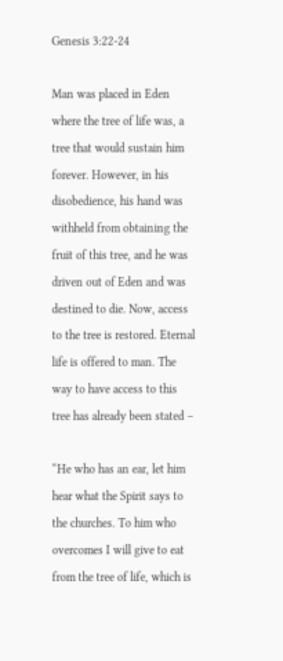Genesis 3:22-24

Man was placed in Eden where the tree of life was, a tree that would sustain him forever. However, in his disobedience, his hand was withheld from obtaining the fruit of this tree, and he was driven out of Eden and was destined to die. Now, access to the tree is restored. Eternal life is offered to man. The way to have access to this tree has already been stated –

“He who has an ear, let him hear what the Spirit says to the churches. To him who overcomes I will give to eat from the tree of life, which is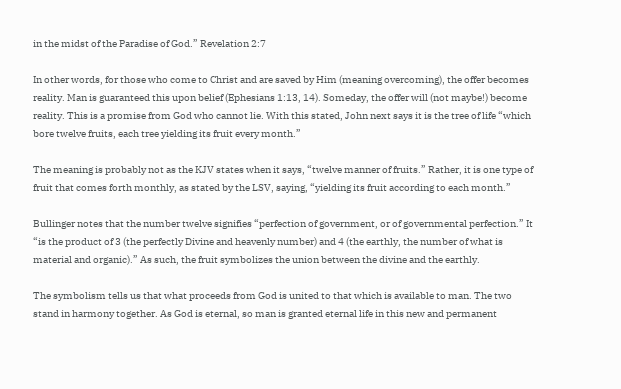in the midst of the Paradise of God.” Revelation 2:7

In other words, for those who come to Christ and are saved by Him (meaning overcoming), the offer becomes reality. Man is guaranteed this upon belief (Ephesians 1:13, 14). Someday, the offer will (not maybe!) become reality. This is a promise from God who cannot lie. With this stated, John next says it is the tree of life “which bore twelve fruits, each tree yielding its fruit every month.”

The meaning is probably not as the KJV states when it says, “twelve manner of fruits.” Rather, it is one type of fruit that comes forth monthly, as stated by the LSV, saying, “yielding its fruit according to each month.”

Bullinger notes that the number twelve signifies “perfection of government, or of governmental perfection.” It “is the product of 3 (the perfectly Divine and heavenly number) and 4 (the earthly, the number of what is material and organic).” As such, the fruit symbolizes the union between the divine and the earthly.

The symbolism tells us that what proceeds from God is united to that which is available to man. The two stand in harmony together. As God is eternal, so man is granted eternal life in this new and permanent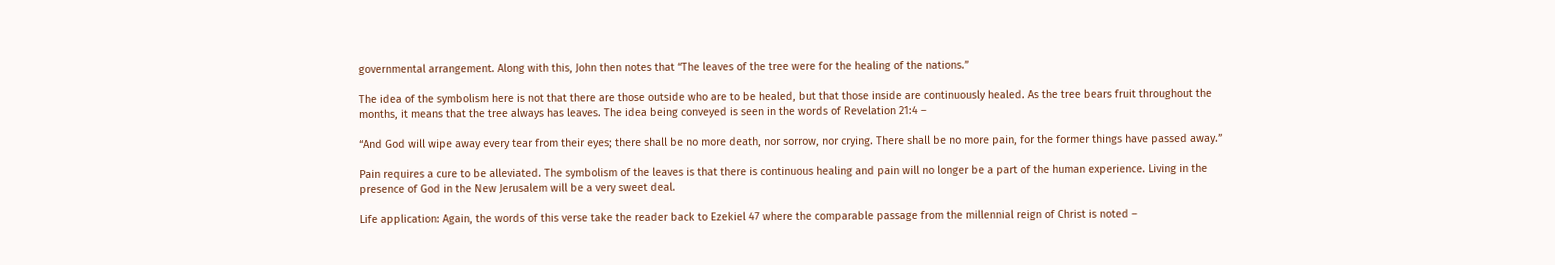governmental arrangement. Along with this, John then notes that “The leaves of the tree were for the healing of the nations.”

The idea of the symbolism here is not that there are those outside who are to be healed, but that those inside are continuously healed. As the tree bears fruit throughout the months, it means that the tree always has leaves. The idea being conveyed is seen in the words of Revelation 21:4 –

“And God will wipe away every tear from their eyes; there shall be no more death, nor sorrow, nor crying. There shall be no more pain, for the former things have passed away.”

Pain requires a cure to be alleviated. The symbolism of the leaves is that there is continuous healing and pain will no longer be a part of the human experience. Living in the presence of God in the New Jerusalem will be a very sweet deal.

Life application: Again, the words of this verse take the reader back to Ezekiel 47 where the comparable passage from the millennial reign of Christ is noted –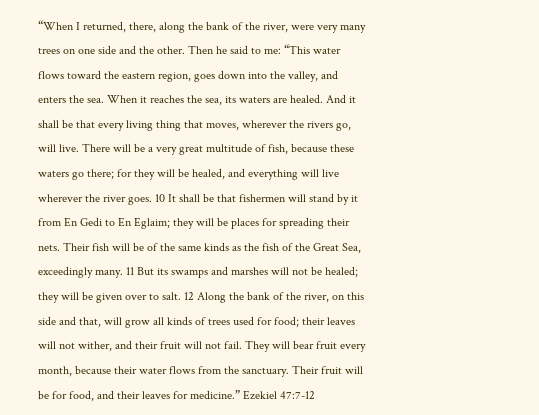“When I returned, there, along the bank of the river, were very many trees on one side and the other. Then he said to me: “This water flows toward the eastern region, goes down into the valley, and enters the sea. When it reaches the sea, its waters are healed. And it shall be that every living thing that moves, wherever the rivers go, will live. There will be a very great multitude of fish, because these waters go there; for they will be healed, and everything will live wherever the river goes. 10 It shall be that fishermen will stand by it from En Gedi to En Eglaim; they will be places for spreading their nets. Their fish will be of the same kinds as the fish of the Great Sea, exceedingly many. 11 But its swamps and marshes will not be healed; they will be given over to salt. 12 Along the bank of the river, on this side and that, will grow all kinds of trees used for food; their leaves will not wither, and their fruit will not fail. They will bear fruit every month, because their water flows from the sanctuary. Their fruit will be for food, and their leaves for medicine.” Ezekiel 47:7-12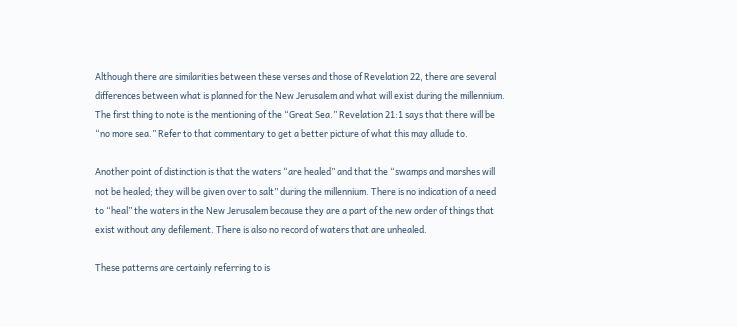Although there are similarities between these verses and those of Revelation 22, there are several differences between what is planned for the New Jerusalem and what will exist during the millennium. The first thing to note is the mentioning of the “Great Sea.” Revelation 21:1 says that there will be “no more sea.” Refer to that commentary to get a better picture of what this may allude to.

Another point of distinction is that the waters “are healed” and that the “swamps and marshes will not be healed; they will be given over to salt” during the millennium. There is no indication of a need to “heal” the waters in the New Jerusalem because they are a part of the new order of things that exist without any defilement. There is also no record of waters that are unhealed.

These patterns are certainly referring to is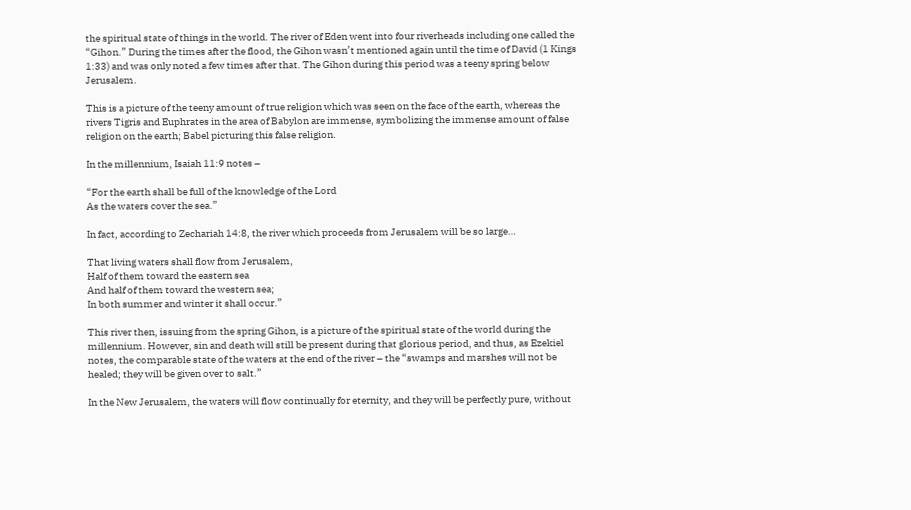the spiritual state of things in the world. The river of Eden went into four riverheads including one called the “Gihon.” During the times after the flood, the Gihon wasn’t mentioned again until the time of David (1 Kings 1:33) and was only noted a few times after that. The Gihon during this period was a teeny spring below Jerusalem.

This is a picture of the teeny amount of true religion which was seen on the face of the earth, whereas the rivers Tigris and Euphrates in the area of Babylon are immense, symbolizing the immense amount of false religion on the earth; Babel picturing this false religion.

In the millennium, Isaiah 11:9 notes –

“For the earth shall be full of the knowledge of the Lord
As the waters cover the sea.”

In fact, according to Zechariah 14:8, the river which proceeds from Jerusalem will be so large…

That living waters shall flow from Jerusalem,
Half of them toward the eastern sea
And half of them toward the western sea;
In both summer and winter it shall occur.”

This river then, issuing from the spring Gihon, is a picture of the spiritual state of the world during the millennium. However, sin and death will still be present during that glorious period, and thus, as Ezekiel notes, the comparable state of the waters at the end of the river – the “swamps and marshes will not be healed; they will be given over to salt.”

In the New Jerusalem, the waters will flow continually for eternity, and they will be perfectly pure, without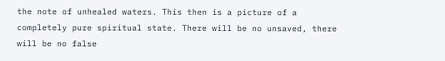the note of unhealed waters. This then is a picture of a completely pure spiritual state. There will be no unsaved, there will be no false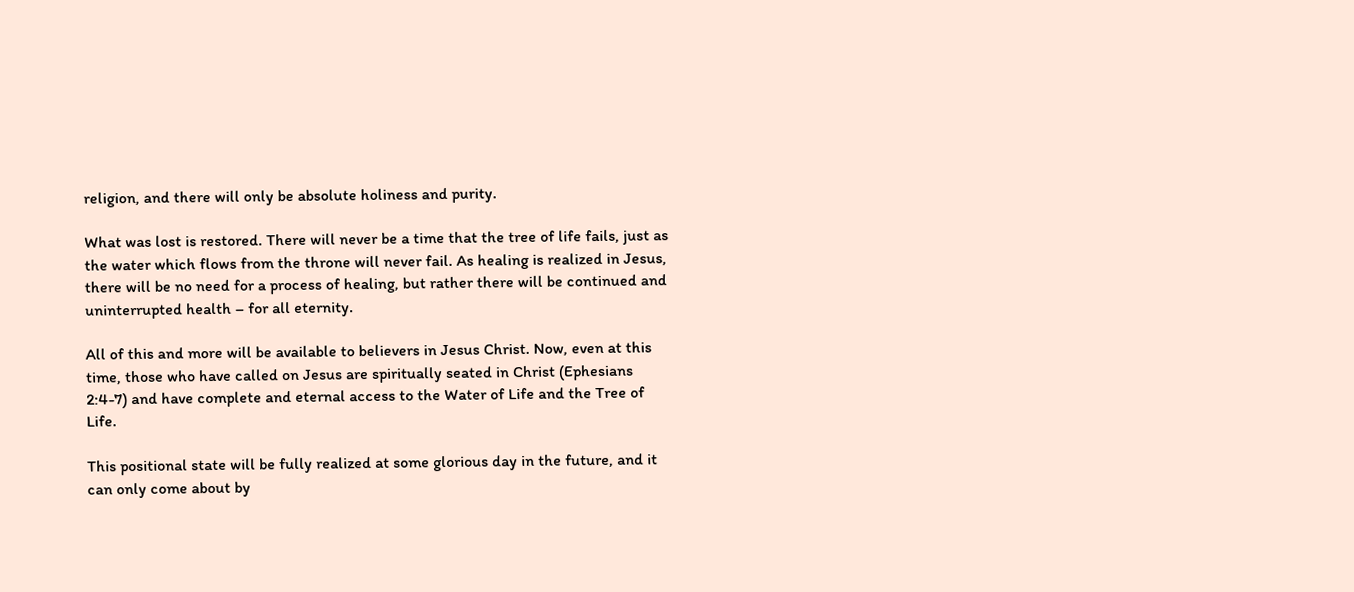religion, and there will only be absolute holiness and purity.

What was lost is restored. There will never be a time that the tree of life fails, just as the water which flows from the throne will never fail. As healing is realized in Jesus, there will be no need for a process of healing, but rather there will be continued and uninterrupted health – for all eternity.

All of this and more will be available to believers in Jesus Christ. Now, even at this time, those who have called on Jesus are spiritually seated in Christ (Ephesians 2:4-7) and have complete and eternal access to the Water of Life and the Tree of Life.

This positional state will be fully realized at some glorious day in the future, and it can only come about by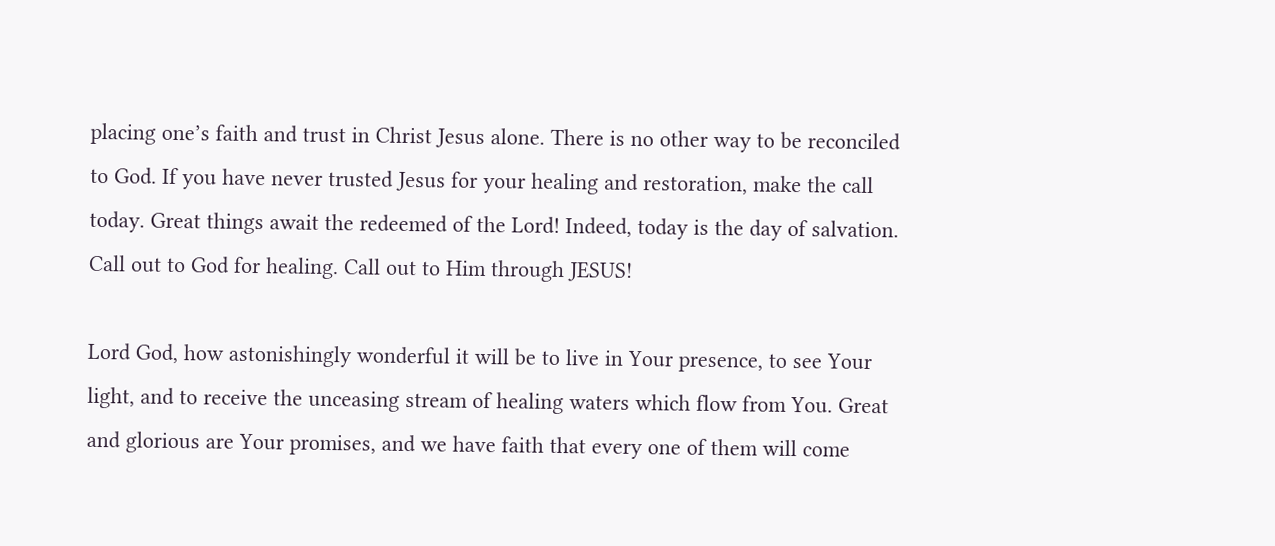placing one’s faith and trust in Christ Jesus alone. There is no other way to be reconciled to God. If you have never trusted Jesus for your healing and restoration, make the call today. Great things await the redeemed of the Lord! Indeed, today is the day of salvation. Call out to God for healing. Call out to Him through JESUS!

Lord God, how astonishingly wonderful it will be to live in Your presence, to see Your light, and to receive the unceasing stream of healing waters which flow from You. Great and glorious are Your promises, and we have faith that every one of them will come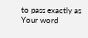to pass exactly as Your word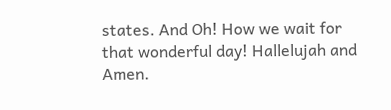states. And Oh! How we wait for that wonderful day! Hallelujah and Amen.